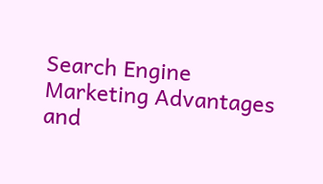Search Engine Marketing Advantages and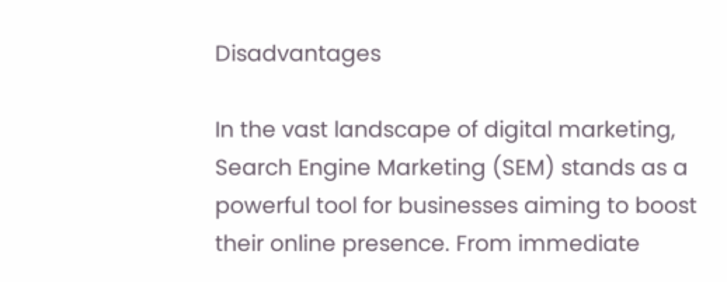Disadvantages

In the vast landscape of digital marketing, Search Engine Marketing (SEM) stands as a powerful tool for businesses aiming to boost their online presence. From immediate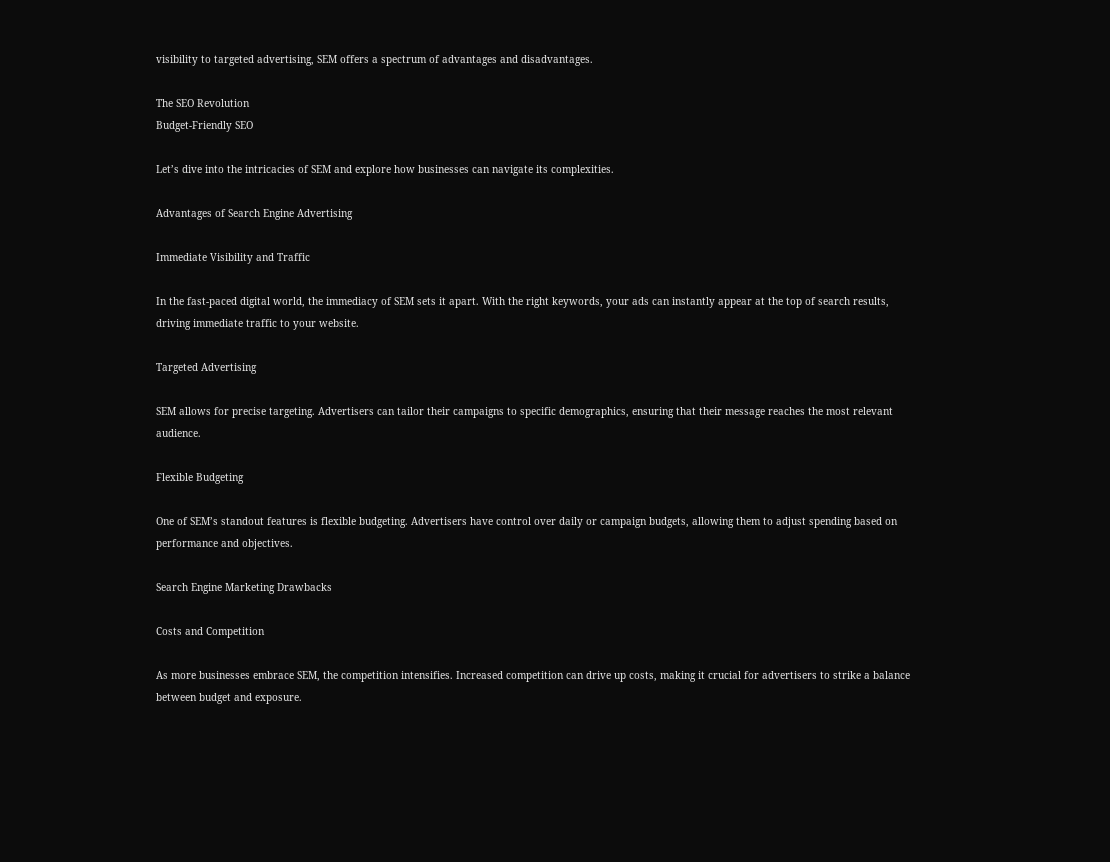visibility to targeted advertising, SEM offers a spectrum of advantages and disadvantages.

The SEO Revolution
Budget-Friendly SEO

Let’s dive into the intricacies of SEM and explore how businesses can navigate its complexities.

Advantages of Search Engine Advertising

Immediate Visibility and Traffic

In the fast-paced digital world, the immediacy of SEM sets it apart. With the right keywords, your ads can instantly appear at the top of search results, driving immediate traffic to your website.

Targeted Advertising

SEM allows for precise targeting. Advertisers can tailor their campaigns to specific demographics, ensuring that their message reaches the most relevant audience.

Flexible Budgeting

One of SEM’s standout features is flexible budgeting. Advertisers have control over daily or campaign budgets, allowing them to adjust spending based on performance and objectives.

Search Engine Marketing Drawbacks

Costs and Competition

As more businesses embrace SEM, the competition intensifies. Increased competition can drive up costs, making it crucial for advertisers to strike a balance between budget and exposure.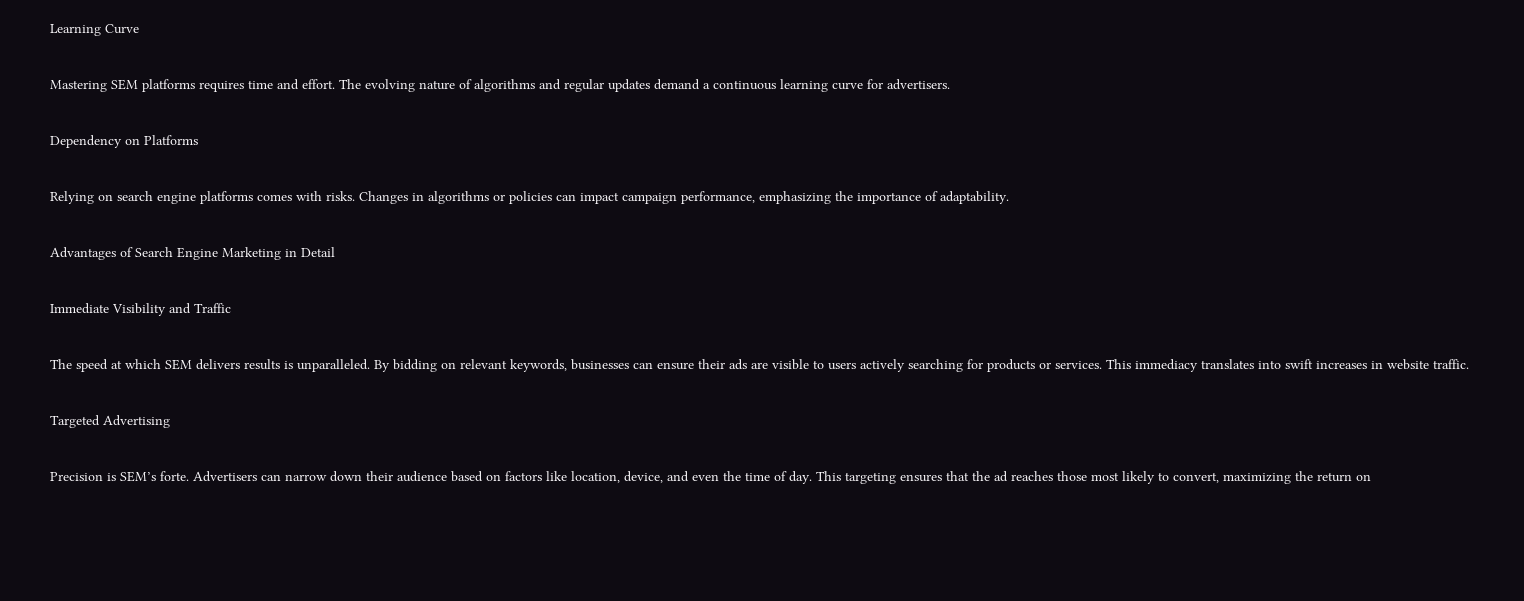Learning Curve

Mastering SEM platforms requires time and effort. The evolving nature of algorithms and regular updates demand a continuous learning curve for advertisers.

Dependency on Platforms

Relying on search engine platforms comes with risks. Changes in algorithms or policies can impact campaign performance, emphasizing the importance of adaptability.

Advantages of Search Engine Marketing in Detail

Immediate Visibility and Traffic

The speed at which SEM delivers results is unparalleled. By bidding on relevant keywords, businesses can ensure their ads are visible to users actively searching for products or services. This immediacy translates into swift increases in website traffic.

Targeted Advertising

Precision is SEM’s forte. Advertisers can narrow down their audience based on factors like location, device, and even the time of day. This targeting ensures that the ad reaches those most likely to convert, maximizing the return on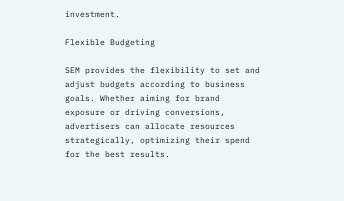investment.

Flexible Budgeting

SEM provides the flexibility to set and adjust budgets according to business goals. Whether aiming for brand exposure or driving conversions, advertisers can allocate resources strategically, optimizing their spend for the best results.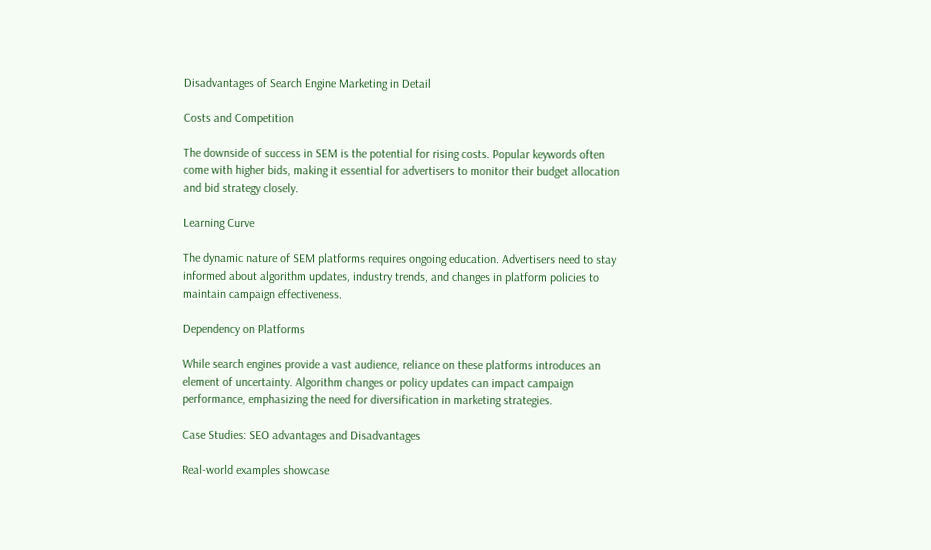Disadvantages of Search Engine Marketing in Detail

Costs and Competition

The downside of success in SEM is the potential for rising costs. Popular keywords often come with higher bids, making it essential for advertisers to monitor their budget allocation and bid strategy closely.

Learning Curve

The dynamic nature of SEM platforms requires ongoing education. Advertisers need to stay informed about algorithm updates, industry trends, and changes in platform policies to maintain campaign effectiveness.

Dependency on Platforms

While search engines provide a vast audience, reliance on these platforms introduces an element of uncertainty. Algorithm changes or policy updates can impact campaign performance, emphasizing the need for diversification in marketing strategies.

Case Studies: SEO advantages and Disadvantages

Real-world examples showcase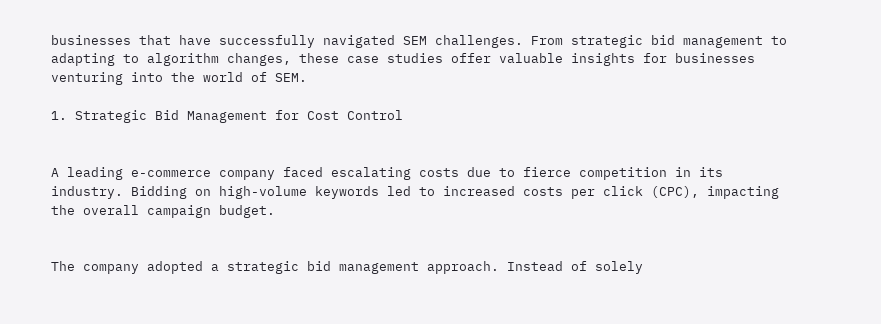businesses that have successfully navigated SEM challenges. From strategic bid management to adapting to algorithm changes, these case studies offer valuable insights for businesses venturing into the world of SEM.

1. Strategic Bid Management for Cost Control


A leading e-commerce company faced escalating costs due to fierce competition in its industry. Bidding on high-volume keywords led to increased costs per click (CPC), impacting the overall campaign budget.


The company adopted a strategic bid management approach. Instead of solely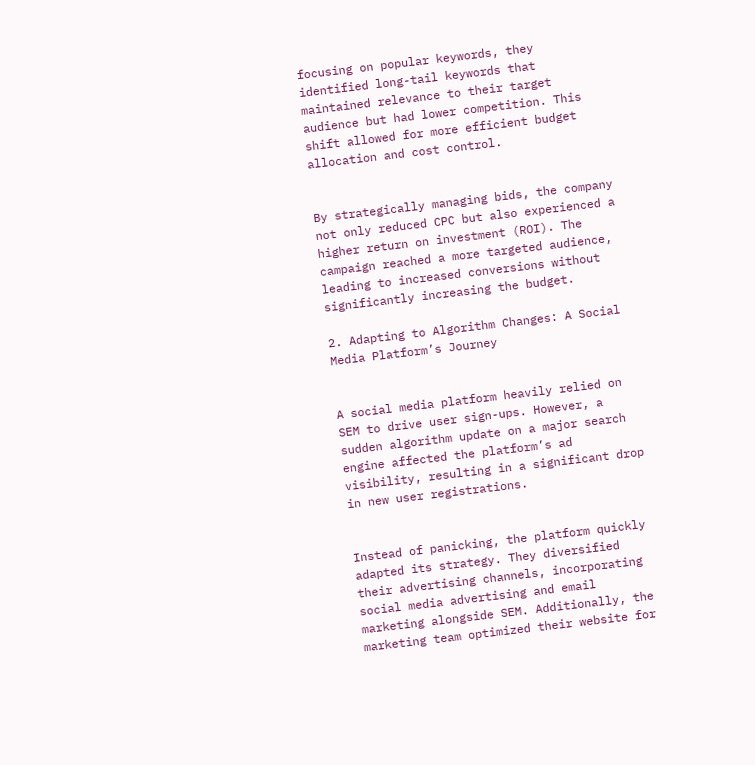focusing on popular keywords, they identified long-tail keywords that maintained relevance to their target audience but had lower competition. This shift allowed for more efficient budget allocation and cost control.


By strategically managing bids, the company not only reduced CPC but also experienced a higher return on investment (ROI). The campaign reached a more targeted audience, leading to increased conversions without significantly increasing the budget.

2. Adapting to Algorithm Changes: A Social Media Platform’s Journey


A social media platform heavily relied on SEM to drive user sign-ups. However, a sudden algorithm update on a major search engine affected the platform’s ad visibility, resulting in a significant drop in new user registrations.


Instead of panicking, the platform quickly adapted its strategy. They diversified their advertising channels, incorporating social media advertising and email marketing alongside SEM. Additionally, the marketing team optimized their website for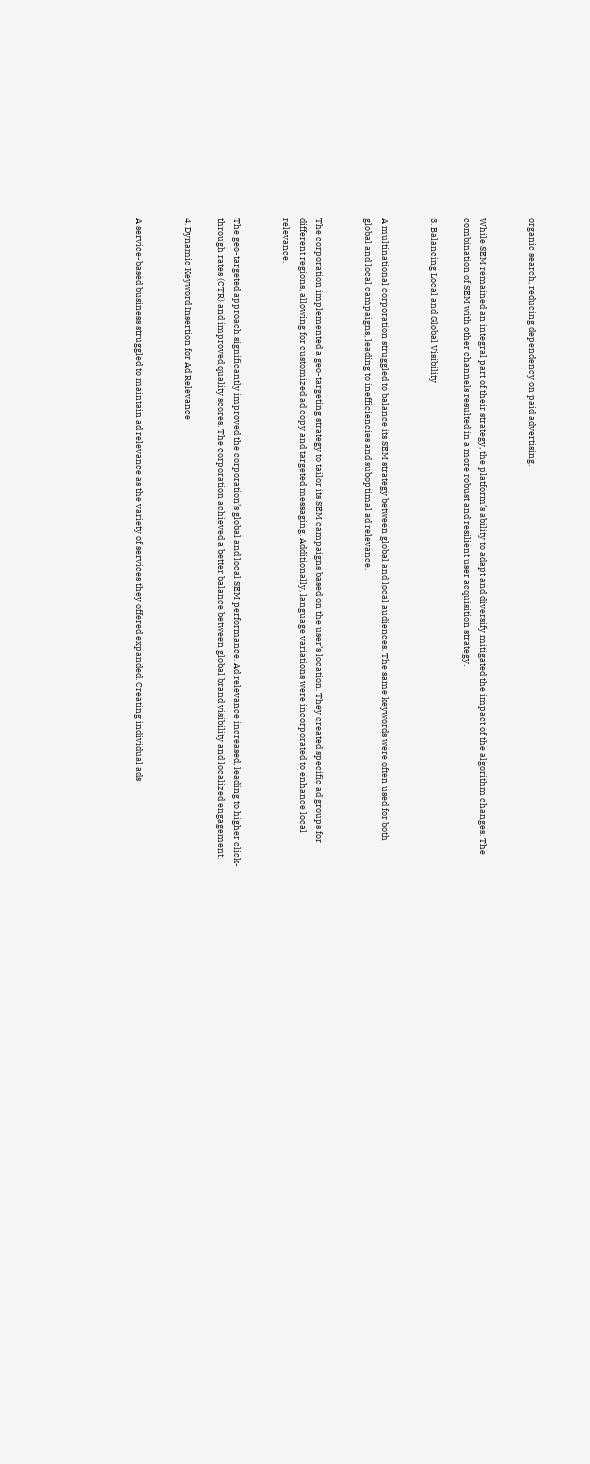organic search, reducing dependency on paid advertising.


While SEM remained an integral part of their strategy, the platform’s ability to adapt and diversify mitigated the impact of the algorithm changes. The combination of SEM with other channels resulted in a more robust and resilient user acquisition strategy.

3. Balancing Local and Global Visibility


A multinational corporation struggled to balance its SEM strategy between global and local audiences. The same keywords were often used for both global and local campaigns, leading to inefficiencies and suboptimal ad relevance.


The corporation implemented a geo-targeting strategy to tailor its SEM campaigns based on the user’s location. They created specific ad groups for different regions, allowing for customized ad copy and targeted messaging. Additionally, language variations were incorporated to enhance local relevance.


The geo-targeted approach significantly improved the corporation’s global and local SEM performance. Ad relevance increased, leading to higher click-through rates (CTR) and improved quality scores. The corporation achieved a better balance between global brand visibility and localized engagement.

4. Dynamic Keyword Insertion for Ad Relevance


A service-based business struggled to maintain ad relevance as the variety of services they offered expanded. Creating individual ads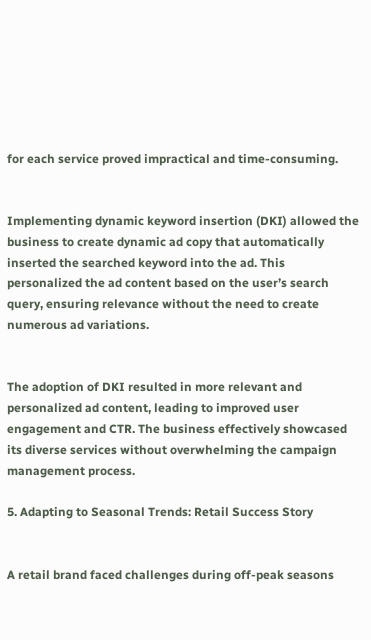for each service proved impractical and time-consuming.


Implementing dynamic keyword insertion (DKI) allowed the business to create dynamic ad copy that automatically inserted the searched keyword into the ad. This personalized the ad content based on the user’s search query, ensuring relevance without the need to create numerous ad variations.


The adoption of DKI resulted in more relevant and personalized ad content, leading to improved user engagement and CTR. The business effectively showcased its diverse services without overwhelming the campaign management process.

5. Adapting to Seasonal Trends: Retail Success Story


A retail brand faced challenges during off-peak seasons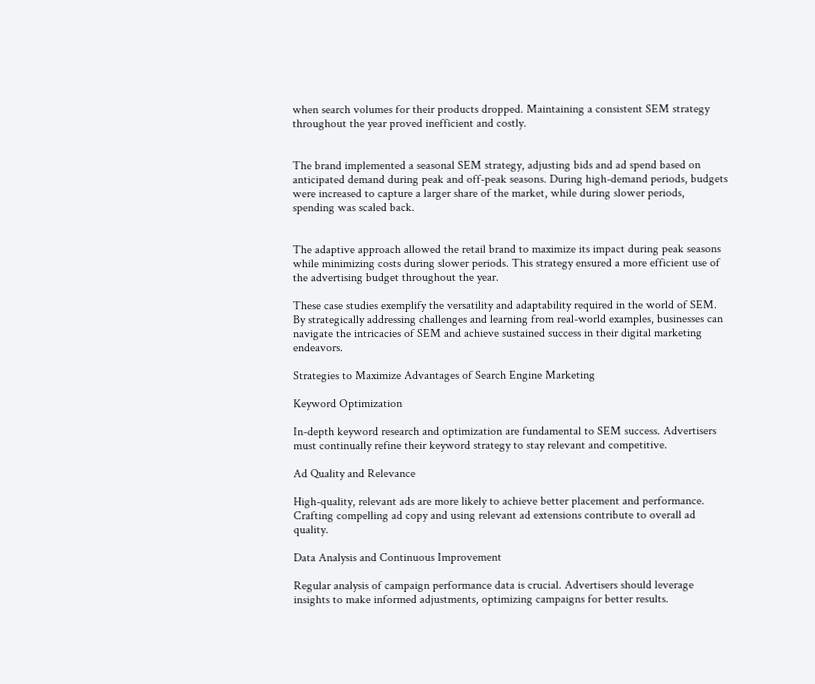when search volumes for their products dropped. Maintaining a consistent SEM strategy throughout the year proved inefficient and costly.


The brand implemented a seasonal SEM strategy, adjusting bids and ad spend based on anticipated demand during peak and off-peak seasons. During high-demand periods, budgets were increased to capture a larger share of the market, while during slower periods, spending was scaled back.


The adaptive approach allowed the retail brand to maximize its impact during peak seasons while minimizing costs during slower periods. This strategy ensured a more efficient use of the advertising budget throughout the year.

These case studies exemplify the versatility and adaptability required in the world of SEM. By strategically addressing challenges and learning from real-world examples, businesses can navigate the intricacies of SEM and achieve sustained success in their digital marketing endeavors.

Strategies to Maximize Advantages of Search Engine Marketing

Keyword Optimization

In-depth keyword research and optimization are fundamental to SEM success. Advertisers must continually refine their keyword strategy to stay relevant and competitive.

Ad Quality and Relevance

High-quality, relevant ads are more likely to achieve better placement and performance. Crafting compelling ad copy and using relevant ad extensions contribute to overall ad quality.

Data Analysis and Continuous Improvement

Regular analysis of campaign performance data is crucial. Advertisers should leverage insights to make informed adjustments, optimizing campaigns for better results.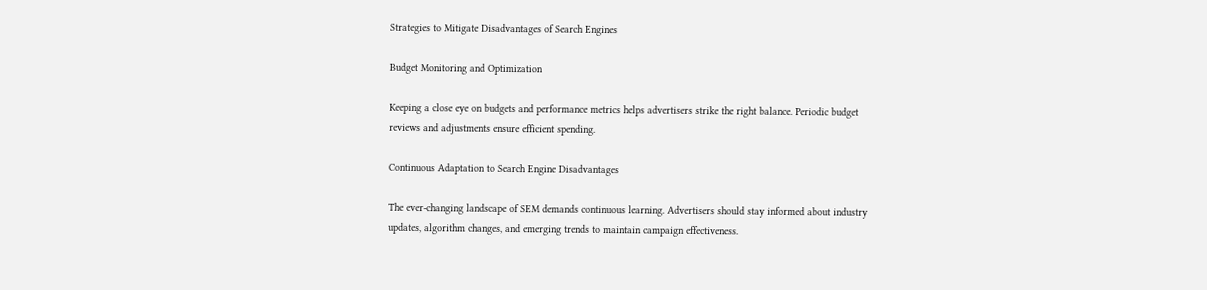Strategies to Mitigate Disadvantages of Search Engines

Budget Monitoring and Optimization

Keeping a close eye on budgets and performance metrics helps advertisers strike the right balance. Periodic budget reviews and adjustments ensure efficient spending.

Continuous Adaptation to Search Engine Disadvantages

The ever-changing landscape of SEM demands continuous learning. Advertisers should stay informed about industry updates, algorithm changes, and emerging trends to maintain campaign effectiveness.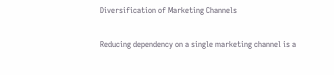Diversification of Marketing Channels

Reducing dependency on a single marketing channel is a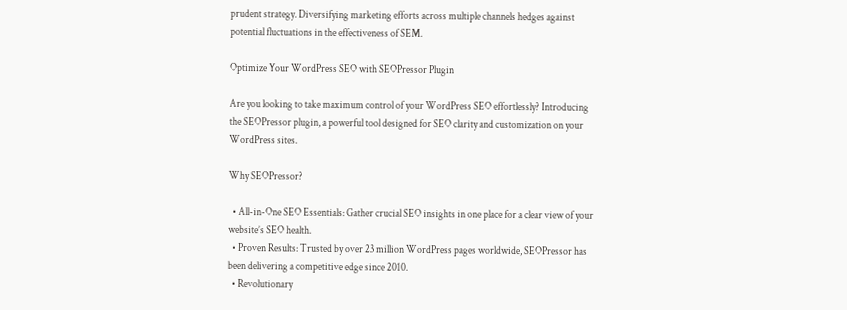prudent strategy. Diversifying marketing efforts across multiple channels hedges against potential fluctuations in the effectiveness of SEM.

Optimize Your WordPress SEO with SEOPressor Plugin

Are you looking to take maximum control of your WordPress SEO effortlessly? Introducing the SEOPressor plugin, a powerful tool designed for SEO clarity and customization on your WordPress sites.

Why SEOPressor?

  • All-in-One SEO Essentials: Gather crucial SEO insights in one place for a clear view of your website’s SEO health.
  • Proven Results: Trusted by over 23 million WordPress pages worldwide, SEOPressor has been delivering a competitive edge since 2010.
  • Revolutionary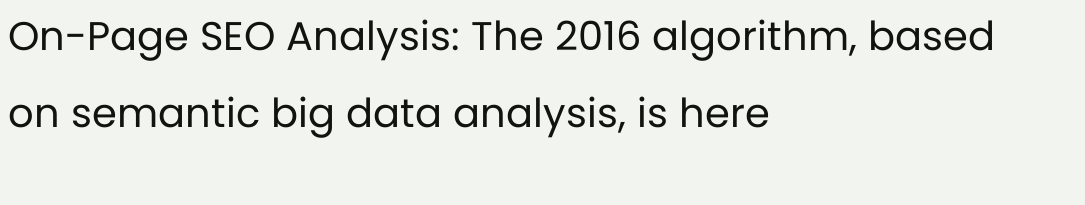On-Page SEO Analysis: The 2016 algorithm, based on semantic big data analysis, is here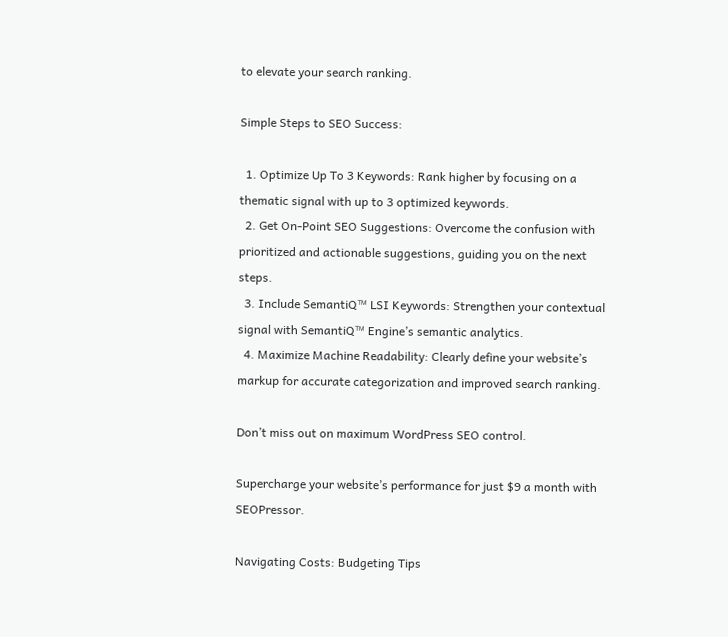to elevate your search ranking.

Simple Steps to SEO Success:

  1. Optimize Up To 3 Keywords: Rank higher by focusing on a thematic signal with up to 3 optimized keywords.
  2. Get On-Point SEO Suggestions: Overcome the confusion with prioritized and actionable suggestions, guiding you on the next steps.
  3. Include SemantiQ™ LSI Keywords: Strengthen your contextual signal with SemantiQ™ Engine’s semantic analytics.
  4. Maximize Machine Readability: Clearly define your website’s markup for accurate categorization and improved search ranking.

Don’t miss out on maximum WordPress SEO control.

Supercharge your website’s performance for just $9 a month with SEOPressor.

Navigating Costs: Budgeting Tips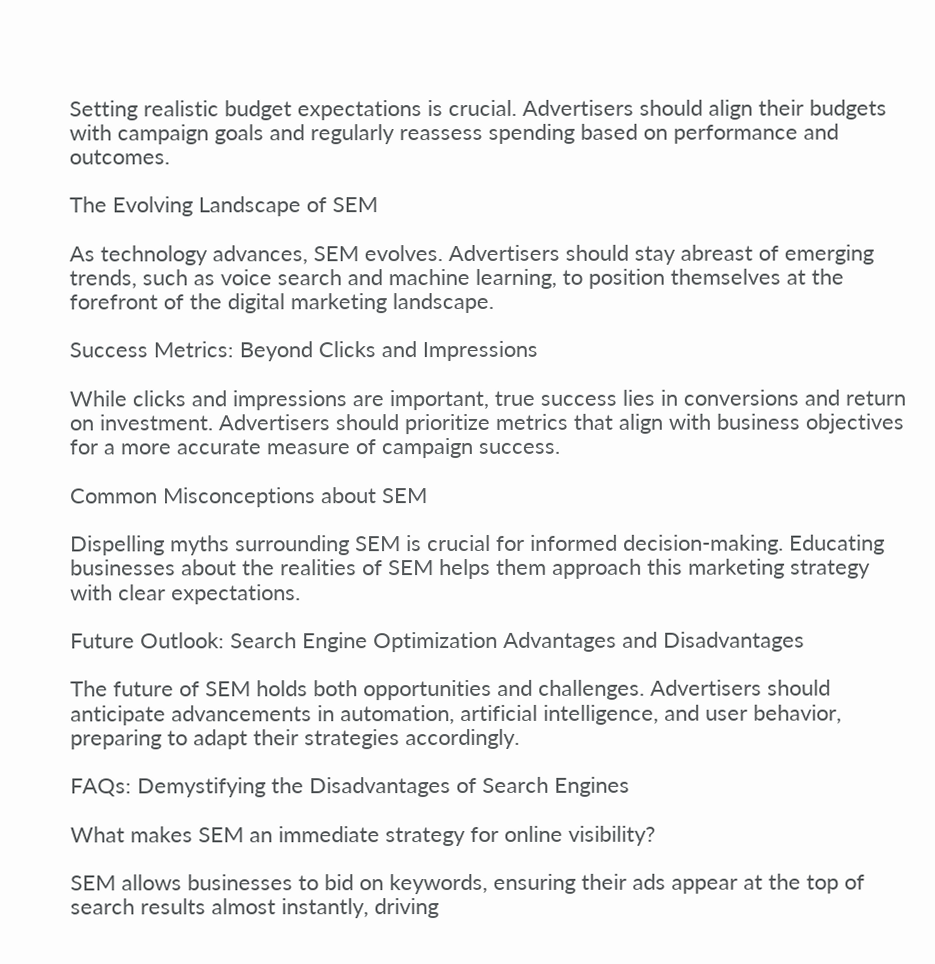Setting realistic budget expectations is crucial. Advertisers should align their budgets with campaign goals and regularly reassess spending based on performance and outcomes.

The Evolving Landscape of SEM

As technology advances, SEM evolves. Advertisers should stay abreast of emerging trends, such as voice search and machine learning, to position themselves at the forefront of the digital marketing landscape.

Success Metrics: Beyond Clicks and Impressions

While clicks and impressions are important, true success lies in conversions and return on investment. Advertisers should prioritize metrics that align with business objectives for a more accurate measure of campaign success.

Common Misconceptions about SEM

Dispelling myths surrounding SEM is crucial for informed decision-making. Educating businesses about the realities of SEM helps them approach this marketing strategy with clear expectations.

Future Outlook: Search Engine Optimization Advantages and Disadvantages

The future of SEM holds both opportunities and challenges. Advertisers should anticipate advancements in automation, artificial intelligence, and user behavior, preparing to adapt their strategies accordingly.

FAQs: Demystifying the Disadvantages of Search Engines

What makes SEM an immediate strategy for online visibility?

SEM allows businesses to bid on keywords, ensuring their ads appear at the top of search results almost instantly, driving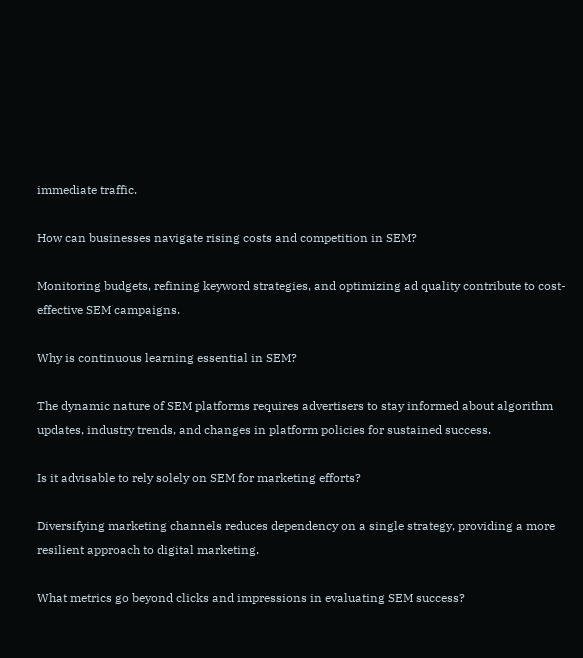immediate traffic.

How can businesses navigate rising costs and competition in SEM?

Monitoring budgets, refining keyword strategies, and optimizing ad quality contribute to cost-effective SEM campaigns.

Why is continuous learning essential in SEM?

The dynamic nature of SEM platforms requires advertisers to stay informed about algorithm updates, industry trends, and changes in platform policies for sustained success.

Is it advisable to rely solely on SEM for marketing efforts?

Diversifying marketing channels reduces dependency on a single strategy, providing a more resilient approach to digital marketing.

What metrics go beyond clicks and impressions in evaluating SEM success?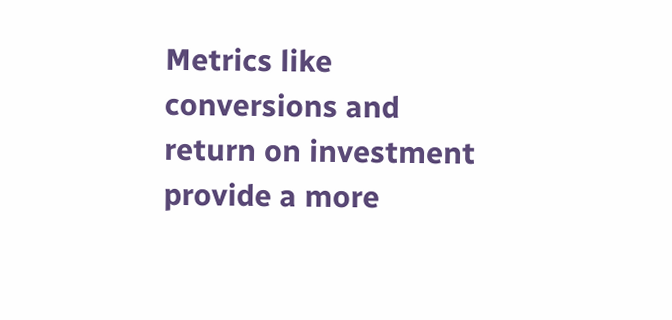Metrics like conversions and return on investment provide a more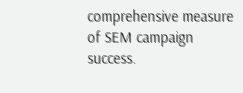comprehensive measure of SEM campaign success.